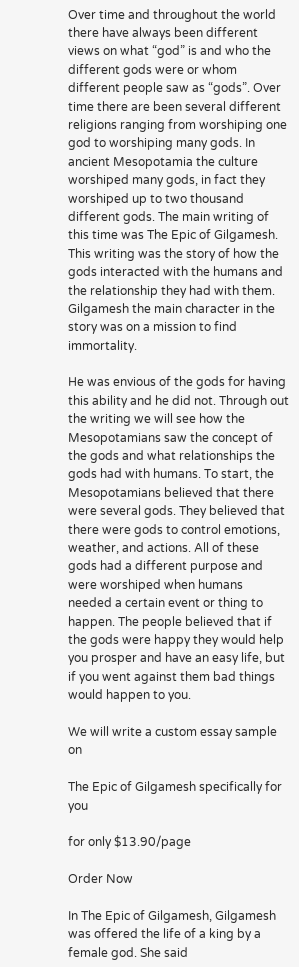Over time and throughout the world there have always been different views on what “god” is and who the different gods were or whom different people saw as “gods”. Over time there are been several different religions ranging from worshiping one god to worshiping many gods. In ancient Mesopotamia the culture worshiped many gods, in fact they worshiped up to two thousand different gods. The main writing of this time was The Epic of Gilgamesh. This writing was the story of how the gods interacted with the humans and the relationship they had with them. Gilgamesh the main character in the story was on a mission to find immortality.

He was envious of the gods for having this ability and he did not. Through out the writing we will see how the Mesopotamians saw the concept of the gods and what relationships the gods had with humans. To start, the Mesopotamians believed that there were several gods. They believed that there were gods to control emotions, weather, and actions. All of these gods had a different purpose and were worshiped when humans needed a certain event or thing to happen. The people believed that if the gods were happy they would help you prosper and have an easy life, but if you went against them bad things would happen to you.

We will write a custom essay sample on

The Epic of Gilgamesh specifically for you

for only $13.90/page

Order Now

In The Epic of Gilgamesh, Gilgamesh was offered the life of a king by a female god. She said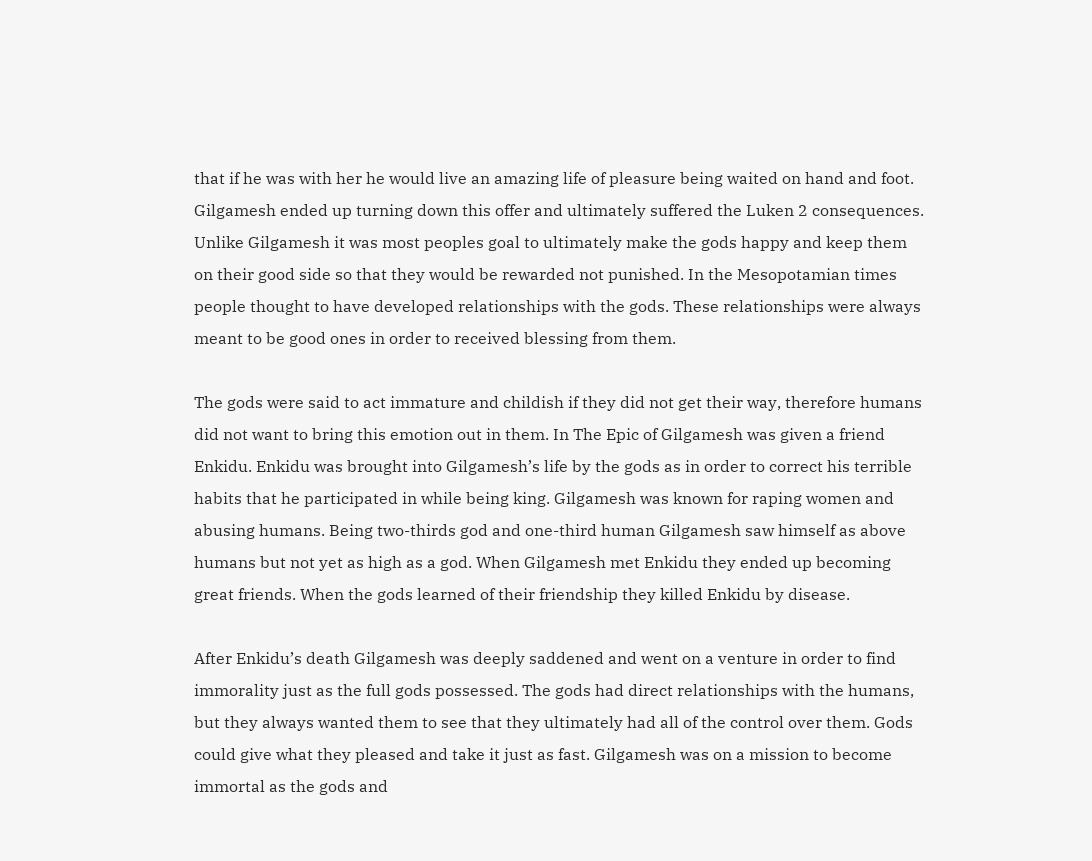that if he was with her he would live an amazing life of pleasure being waited on hand and foot. Gilgamesh ended up turning down this offer and ultimately suffered the Luken 2 consequences. Unlike Gilgamesh it was most peoples goal to ultimately make the gods happy and keep them on their good side so that they would be rewarded not punished. In the Mesopotamian times people thought to have developed relationships with the gods. These relationships were always meant to be good ones in order to received blessing from them.

The gods were said to act immature and childish if they did not get their way, therefore humans did not want to bring this emotion out in them. In The Epic of Gilgamesh was given a friend Enkidu. Enkidu was brought into Gilgamesh’s life by the gods as in order to correct his terrible habits that he participated in while being king. Gilgamesh was known for raping women and abusing humans. Being two-thirds god and one-third human Gilgamesh saw himself as above humans but not yet as high as a god. When Gilgamesh met Enkidu they ended up becoming great friends. When the gods learned of their friendship they killed Enkidu by disease.

After Enkidu’s death Gilgamesh was deeply saddened and went on a venture in order to find immorality just as the full gods possessed. The gods had direct relationships with the humans, but they always wanted them to see that they ultimately had all of the control over them. Gods could give what they pleased and take it just as fast. Gilgamesh was on a mission to become immortal as the gods and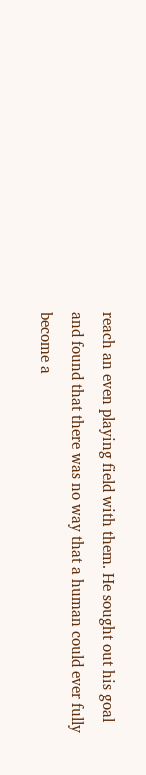reach an even playing field with them. He sought out his goal and found that there was no way that a human could ever fully become a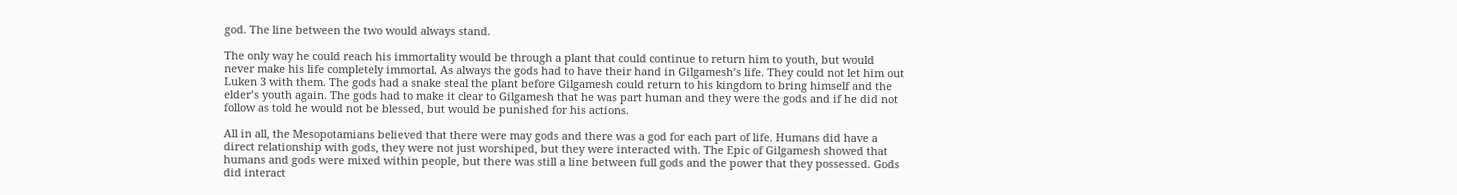god. The line between the two would always stand.

The only way he could reach his immortality would be through a plant that could continue to return him to youth, but would never make his life completely immortal. As always the gods had to have their hand in Gilgamesh’s life. They could not let him out Luken 3 with them. The gods had a snake steal the plant before Gilgamesh could return to his kingdom to bring himself and the elder’s youth again. The gods had to make it clear to Gilgamesh that he was part human and they were the gods and if he did not follow as told he would not be blessed, but would be punished for his actions.

All in all, the Mesopotamians believed that there were may gods and there was a god for each part of life. Humans did have a direct relationship with gods, they were not just worshiped, but they were interacted with. The Epic of Gilgamesh showed that humans and gods were mixed within people, but there was still a line between full gods and the power that they possessed. Gods did interact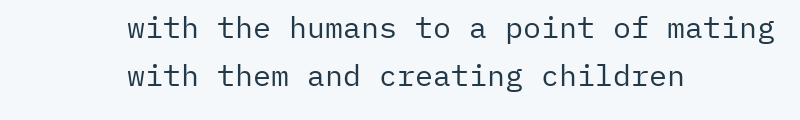with the humans to a point of mating with them and creating children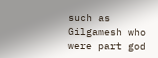such as Gilgamesh who were part god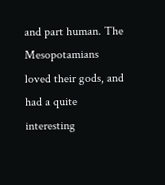and part human. The Mesopotamians loved their gods, and had a quite interesting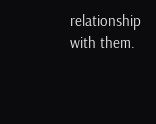relationship with them.